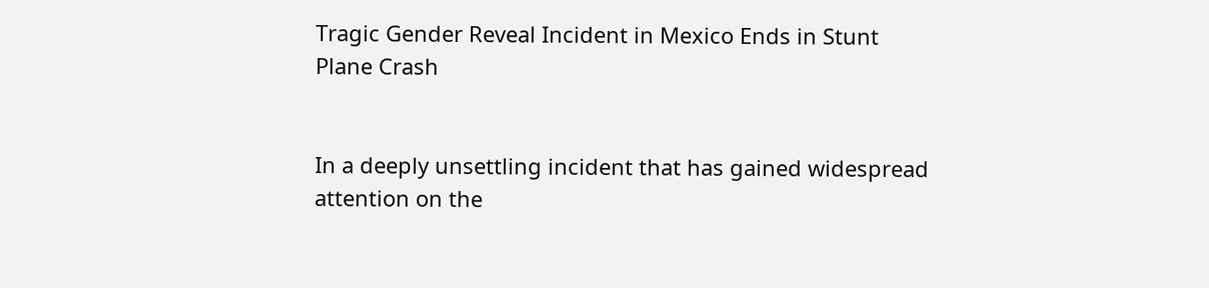Tragic Gender Reveal Incident in Mexico Ends in Stunt Plane Crash


In a deeply unsettling incident that has gained widespread attention on the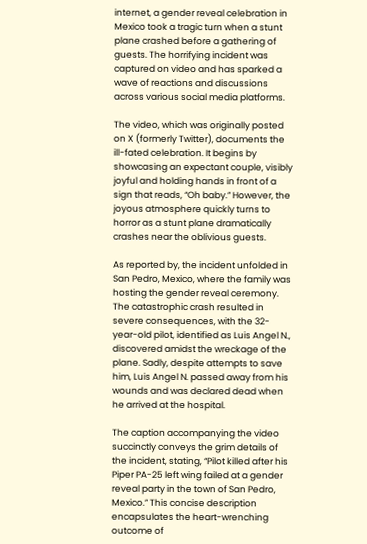internet, a gender reveal celebration in Mexico took a tragic turn when a stunt plane crashed before a gathering of guests. The horrifying incident was captured on video and has sparked a wave of reactions and discussions across various social media platforms.

The video, which was originally posted on X (formerly Twitter), documents the ill-fated celebration. It begins by showcasing an expectant couple, visibly joyful and holding hands in front of a sign that reads, “Oh baby.” However, the joyous atmosphere quickly turns to horror as a stunt plane dramatically crashes near the oblivious guests.

As reported by, the incident unfolded in San Pedro, Mexico, where the family was hosting the gender reveal ceremony. The catastrophic crash resulted in severe consequences, with the 32-year-old pilot, identified as Luis Angel N., discovered amidst the wreckage of the plane. Sadly, despite attempts to save him, Luis Angel N. passed away from his wounds and was declared dead when he arrived at the hospital.

The caption accompanying the video succinctly conveys the grim details of the incident, stating, “Pilot killed after his Piper PA-25 left wing failed at a gender reveal party in the town of San Pedro, Mexico.” This concise description encapsulates the heart-wrenching outcome of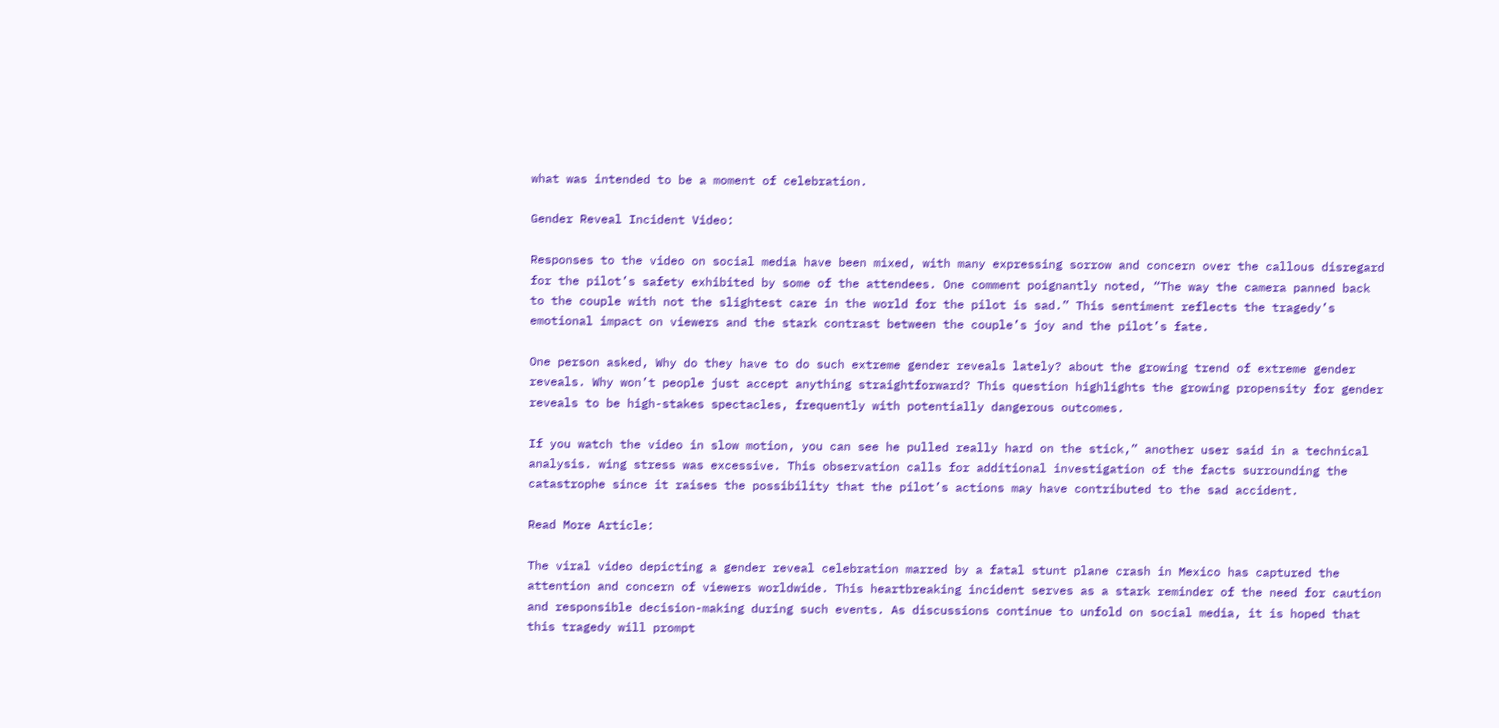what was intended to be a moment of celebration.

Gender Reveal Incident Video:

Responses to the video on social media have been mixed, with many expressing sorrow and concern over the callous disregard for the pilot’s safety exhibited by some of the attendees. One comment poignantly noted, “The way the camera panned back to the couple with not the slightest care in the world for the pilot is sad.” This sentiment reflects the tragedy’s emotional impact on viewers and the stark contrast between the couple’s joy and the pilot’s fate.

One person asked, Why do they have to do such extreme gender reveals lately? about the growing trend of extreme gender reveals. Why won’t people just accept anything straightforward? This question highlights the growing propensity for gender reveals to be high-stakes spectacles, frequently with potentially dangerous outcomes.

If you watch the video in slow motion, you can see he pulled really hard on the stick,” another user said in a technical analysis. wing stress was excessive. This observation calls for additional investigation of the facts surrounding the catastrophe since it raises the possibility that the pilot’s actions may have contributed to the sad accident.

Read More Article:

The viral video depicting a gender reveal celebration marred by a fatal stunt plane crash in Mexico has captured the attention and concern of viewers worldwide. This heartbreaking incident serves as a stark reminder of the need for caution and responsible decision-making during such events. As discussions continue to unfold on social media, it is hoped that this tragedy will prompt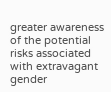greater awareness of the potential risks associated with extravagant gender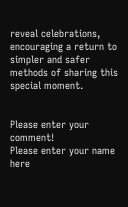reveal celebrations, encouraging a return to simpler and safer methods of sharing this special moment.


Please enter your comment!
Please enter your name here